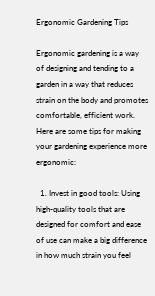Ergonomic Gardening Tips

Ergonomic gardening is a way of designing and tending to a garden in a way that reduces strain on the body and promotes comfortable, efficient work. Here are some tips for making your gardening experience more ergonomic:

  1. Invest in good tools: Using high-quality tools that are designed for comfort and ease of use can make a big difference in how much strain you feel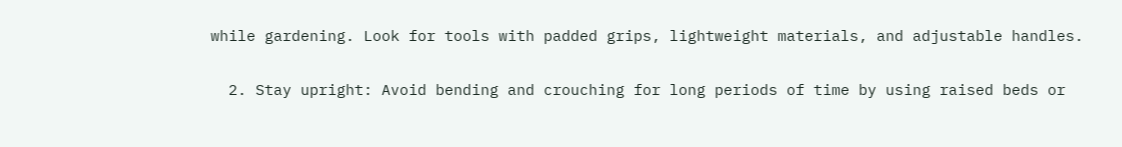while gardening. Look for tools with padded grips, lightweight materials, and adjustable handles.

  2. Stay upright: Avoid bending and crouching for long periods of time by using raised beds or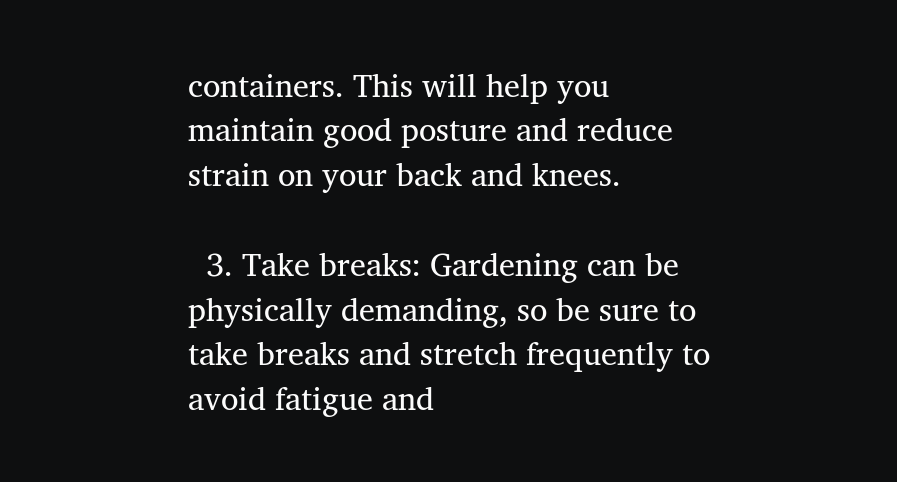containers. This will help you maintain good posture and reduce strain on your back and knees.

  3. Take breaks: Gardening can be physically demanding, so be sure to take breaks and stretch frequently to avoid fatigue and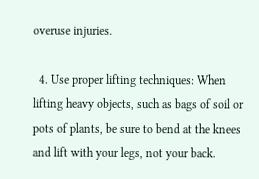overuse injuries.

  4. Use proper lifting techniques: When lifting heavy objects, such as bags of soil or pots of plants, be sure to bend at the knees and lift with your legs, not your back.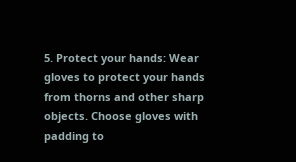5. Protect your hands: Wear gloves to protect your hands from thorns and other sharp objects. Choose gloves with padding to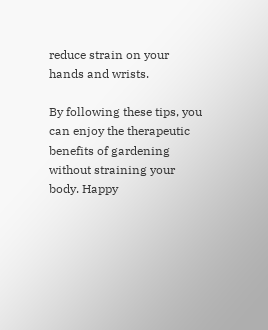reduce strain on your hands and wrists.

By following these tips, you can enjoy the therapeutic benefits of gardening without straining your body. Happy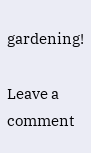gardening!

Leave a comment